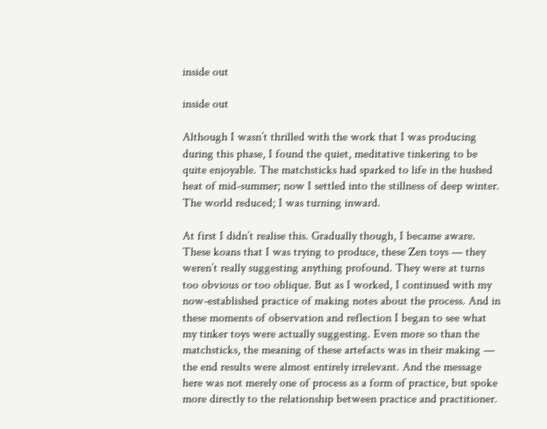inside out

inside out

Although I wasn’t thrilled with the work that I was producing during this phase, I found the quiet, meditative tinkering to be quite enjoyable. The matchsticks had sparked to life in the hushed heat of mid-summer; now I settled into the stillness of deep winter. The world reduced; I was turning inward.

At first I didn’t realise this. Gradually though, I became aware. These koans that I was trying to produce, these Zen toys — they weren’t really suggesting anything profound. They were at turns too obvious or too oblique. But as I worked, I continued with my now-established practice of making notes about the process. And in these moments of observation and reflection I began to see what my tinker toys were actually suggesting. Even more so than the matchsticks, the meaning of these artefacts was in their making — the end results were almost entirely irrelevant. And the message here was not merely one of process as a form of practice, but spoke more directly to the relationship between practice and practitioner.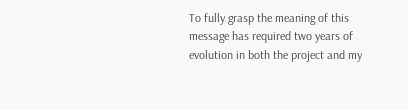To fully grasp the meaning of this message has required two years of evolution in both the project and my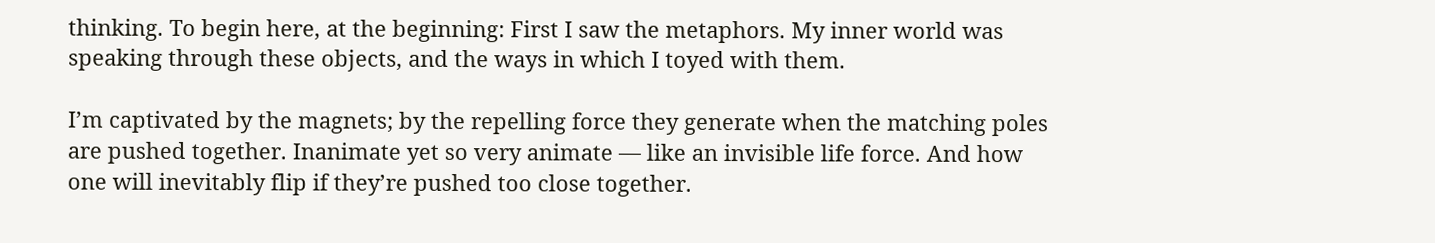thinking. To begin here, at the beginning: First I saw the metaphors. My inner world was speaking through these objects, and the ways in which I toyed with them.

I’m captivated by the magnets; by the repelling force they generate when the matching poles are pushed together. Inanimate yet so very animate — like an invisible life force. And how one will inevitably flip if they’re pushed too close together.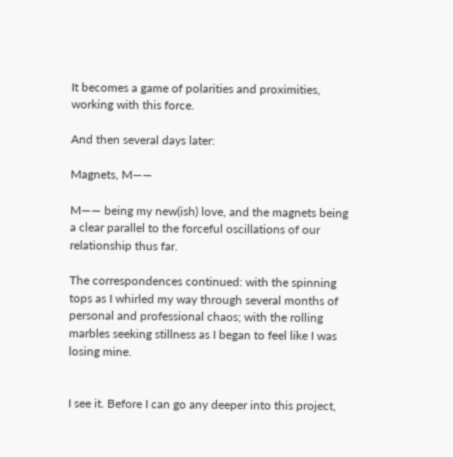It becomes a game of polarities and proximities, working with this force.

And then several days later:

Magnets, M——

M—— being my new(ish) love, and the magnets being a clear parallel to the forceful oscillations of our relationship thus far.

The correspondences continued: with the spinning tops as I whirled my way through several months of personal and professional chaos; with the rolling marbles seeking stillness as I began to feel like I was losing mine.


I see it. Before I can go any deeper into this project,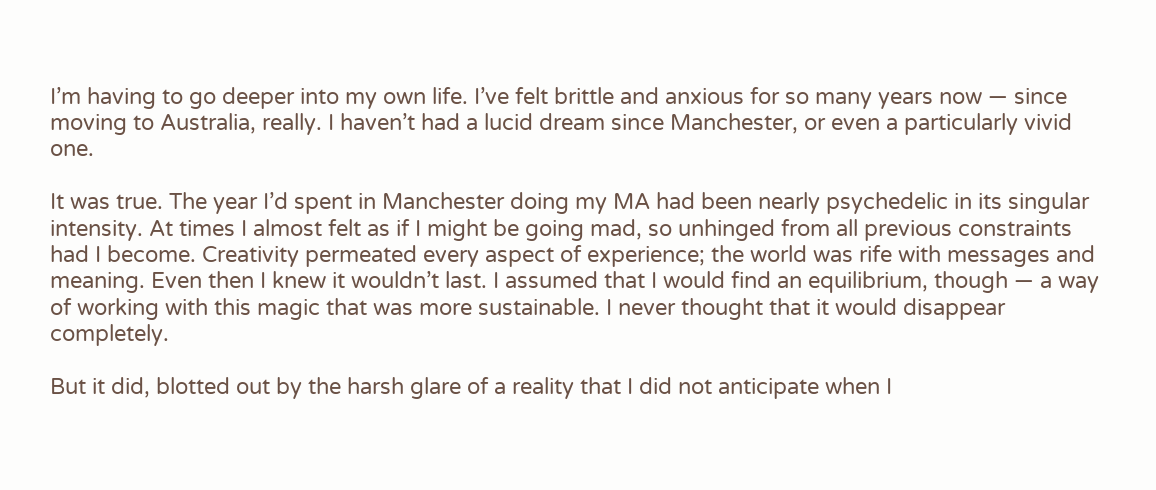I’m having to go deeper into my own life. I’ve felt brittle and anxious for so many years now — since moving to Australia, really. I haven’t had a lucid dream since Manchester, or even a particularly vivid one.

It was true. The year I’d spent in Manchester doing my MA had been nearly psychedelic in its singular intensity. At times I almost felt as if I might be going mad, so unhinged from all previous constraints had I become. Creativity permeated every aspect of experience; the world was rife with messages and meaning. Even then I knew it wouldn’t last. I assumed that I would find an equilibrium, though — a way of working with this magic that was more sustainable. I never thought that it would disappear completely.

But it did, blotted out by the harsh glare of a reality that I did not anticipate when I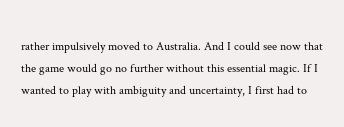rather impulsively moved to Australia. And I could see now that the game would go no further without this essential magic. If I wanted to play with ambiguity and uncertainty, I first had to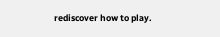rediscover how to play.